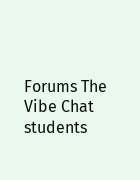Forums The Vibe Chat students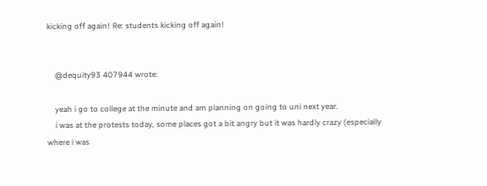kicking off again! Re: students kicking off again!


    @dequity93 407944 wrote:

    yeah i go to college at the minute and am planning on going to uni next year.
    i was at the protests today, some places got a bit angry but it was hardly crazy (especially where i was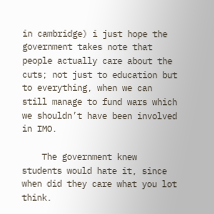in cambridge) i just hope the government takes note that people actually care about the cuts; not just to education but to everything, when we can still manage to fund wars which we shouldn’t have been involved in IMO.

    The government knew students would hate it, since when did they care what you lot think.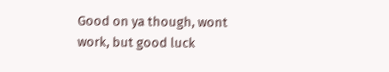Good on ya though, wont work, but good luck